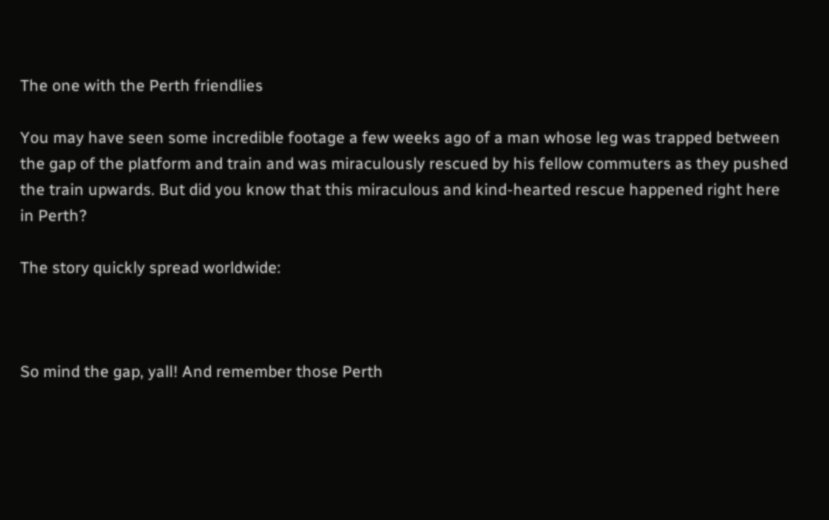The one with the Perth friendlies

You may have seen some incredible footage a few weeks ago of a man whose leg was trapped between the gap of the platform and train and was miraculously rescued by his fellow commuters as they pushed the train upwards. But did you know that this miraculous and kind-hearted rescue happened right here in Perth?

The story quickly spread worldwide:



So mind the gap, yall! And remember those Perth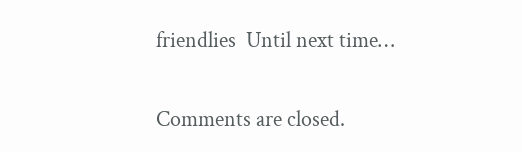friendlies  Until next time…


Comments are closed.